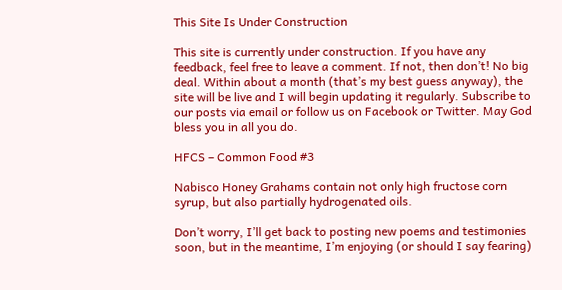This Site Is Under Construction

This site is currently under construction. If you have any feedback, feel free to leave a comment. If not, then don’t! No big deal. Within about a month (that’s my best guess anyway), the site will be live and I will begin updating it regularly. Subscribe to our posts via email or follow us on Facebook or Twitter. May God bless you in all you do.

HFCS – Common Food #3

Nabisco Honey Grahams contain not only high fructose corn syrup, but also partially hydrogenated oils.

Don’t worry, I’ll get back to posting new poems and testimonies soon, but in the meantime, I’m enjoying (or should I say fearing)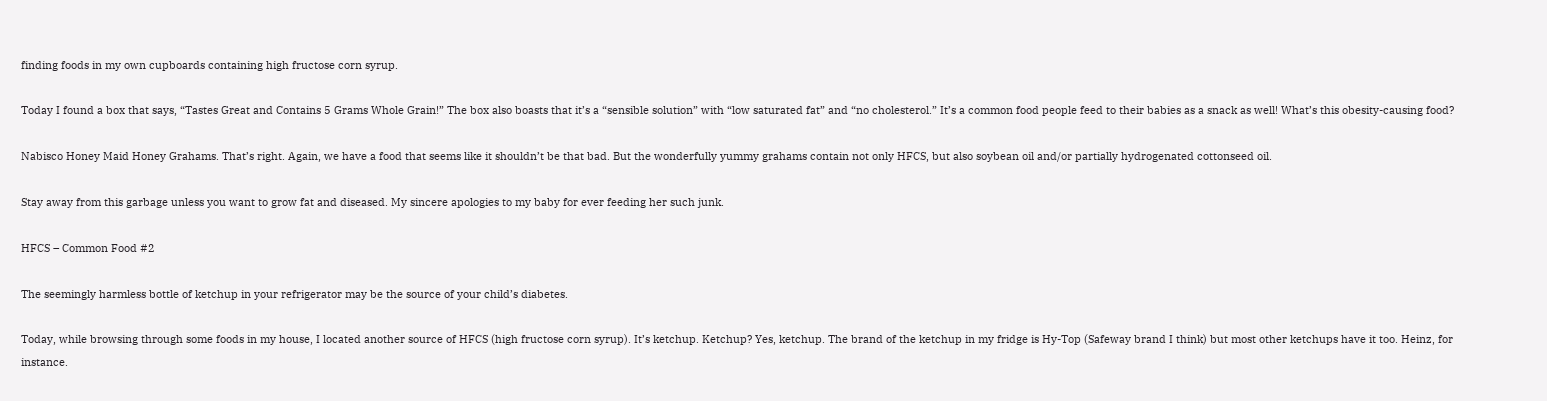finding foods in my own cupboards containing high fructose corn syrup.

Today I found a box that says, “Tastes Great and Contains 5 Grams Whole Grain!” The box also boasts that it’s a “sensible solution” with “low saturated fat” and “no cholesterol.” It’s a common food people feed to their babies as a snack as well! What’s this obesity-causing food?

Nabisco Honey Maid Honey Grahams. That’s right. Again, we have a food that seems like it shouldn’t be that bad. But the wonderfully yummy grahams contain not only HFCS, but also soybean oil and/or partially hydrogenated cottonseed oil.

Stay away from this garbage unless you want to grow fat and diseased. My sincere apologies to my baby for ever feeding her such junk.

HFCS – Common Food #2

The seemingly harmless bottle of ketchup in your refrigerator may be the source of your child’s diabetes.

Today, while browsing through some foods in my house, I located another source of HFCS (high fructose corn syrup). It’s ketchup. Ketchup? Yes, ketchup. The brand of the ketchup in my fridge is Hy-Top (Safeway brand I think) but most other ketchups have it too. Heinz, for instance.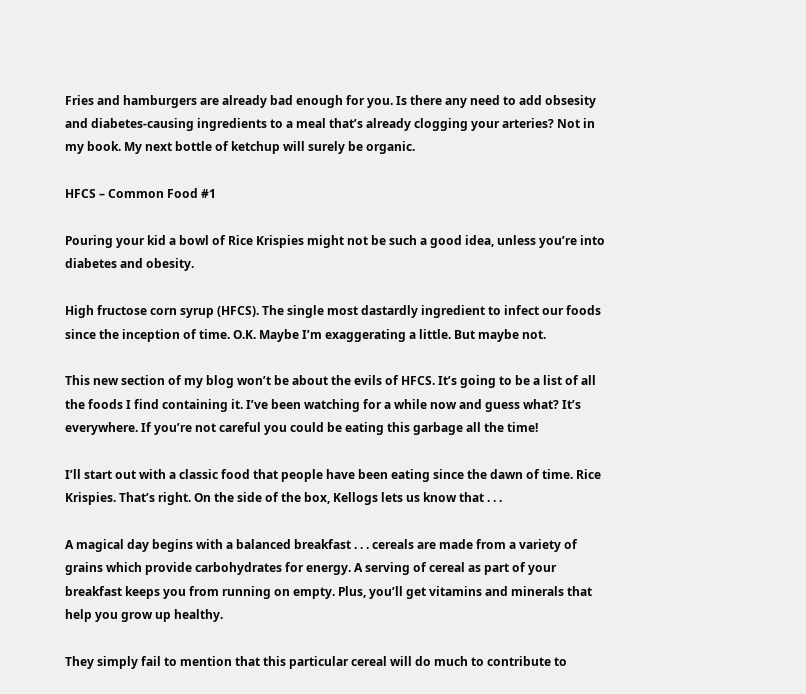Fries and hamburgers are already bad enough for you. Is there any need to add obsesity and diabetes-causing ingredients to a meal that’s already clogging your arteries? Not in my book. My next bottle of ketchup will surely be organic.

HFCS – Common Food #1

Pouring your kid a bowl of Rice Krispies might not be such a good idea, unless you’re into diabetes and obesity.

High fructose corn syrup (HFCS). The single most dastardly ingredient to infect our foods since the inception of time. O.K. Maybe I’m exaggerating a little. But maybe not.

This new section of my blog won’t be about the evils of HFCS. It’s going to be a list of all the foods I find containing it. I’ve been watching for a while now and guess what? It’s everywhere. If you’re not careful you could be eating this garbage all the time!

I’ll start out with a classic food that people have been eating since the dawn of time. Rice Krispies. That’s right. On the side of the box, Kellogs lets us know that . . .

A magical day begins with a balanced breakfast . . . cereals are made from a variety of grains which provide carbohydrates for energy. A serving of cereal as part of your breakfast keeps you from running on empty. Plus, you’ll get vitamins and minerals that help you grow up healthy.

They simply fail to mention that this particular cereal will do much to contribute to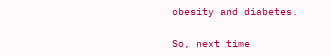obesity and diabetes.

So, next time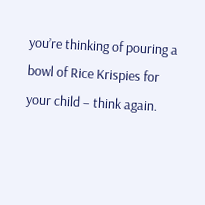you’re thinking of pouring a bowl of Rice Krispies for your child – think again.